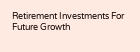Retirement Investments For Future Growth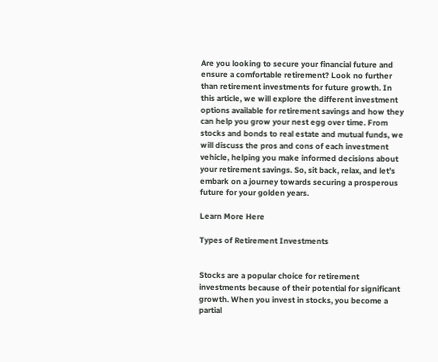Are you looking to secure your financial future and ensure a comfortable retirement? Look no further than retirement investments for future growth. In this article, we will explore the different investment options available for retirement savings and how they can help you grow your nest egg over time. From stocks and bonds to real estate and mutual funds, we will discuss the pros and cons of each investment vehicle, helping you make informed decisions about your retirement savings. So, sit back, relax, and let’s embark on a journey towards securing a prosperous future for your golden years.

Learn More Here

Types of Retirement Investments


Stocks are a popular choice for retirement investments because of their potential for significant growth. When you invest in stocks, you become a partial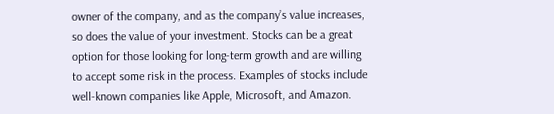owner of the company, and as the company’s value increases, so does the value of your investment. Stocks can be a great option for those looking for long-term growth and are willing to accept some risk in the process. Examples of stocks include well-known companies like Apple, Microsoft, and Amazon.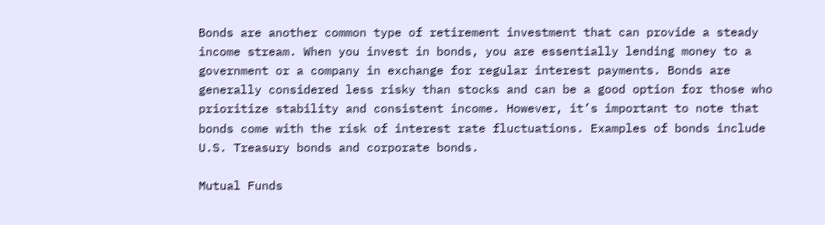Bonds are another common type of retirement investment that can provide a steady income stream. When you invest in bonds, you are essentially lending money to a government or a company in exchange for regular interest payments. Bonds are generally considered less risky than stocks and can be a good option for those who prioritize stability and consistent income. However, it’s important to note that bonds come with the risk of interest rate fluctuations. Examples of bonds include U.S. Treasury bonds and corporate bonds.

Mutual Funds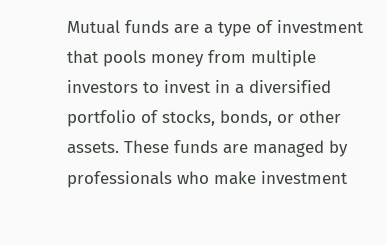Mutual funds are a type of investment that pools money from multiple investors to invest in a diversified portfolio of stocks, bonds, or other assets. These funds are managed by professionals who make investment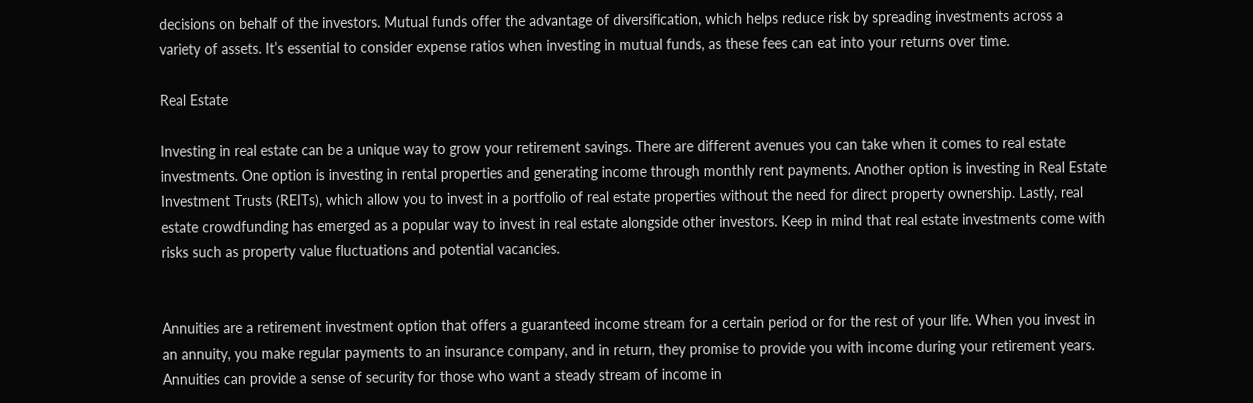decisions on behalf of the investors. Mutual funds offer the advantage of diversification, which helps reduce risk by spreading investments across a variety of assets. It’s essential to consider expense ratios when investing in mutual funds, as these fees can eat into your returns over time.

Real Estate

Investing in real estate can be a unique way to grow your retirement savings. There are different avenues you can take when it comes to real estate investments. One option is investing in rental properties and generating income through monthly rent payments. Another option is investing in Real Estate Investment Trusts (REITs), which allow you to invest in a portfolio of real estate properties without the need for direct property ownership. Lastly, real estate crowdfunding has emerged as a popular way to invest in real estate alongside other investors. Keep in mind that real estate investments come with risks such as property value fluctuations and potential vacancies.


Annuities are a retirement investment option that offers a guaranteed income stream for a certain period or for the rest of your life. When you invest in an annuity, you make regular payments to an insurance company, and in return, they promise to provide you with income during your retirement years. Annuities can provide a sense of security for those who want a steady stream of income in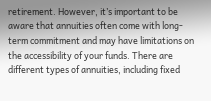retirement. However, it’s important to be aware that annuities often come with long-term commitment and may have limitations on the accessibility of your funds. There are different types of annuities, including fixed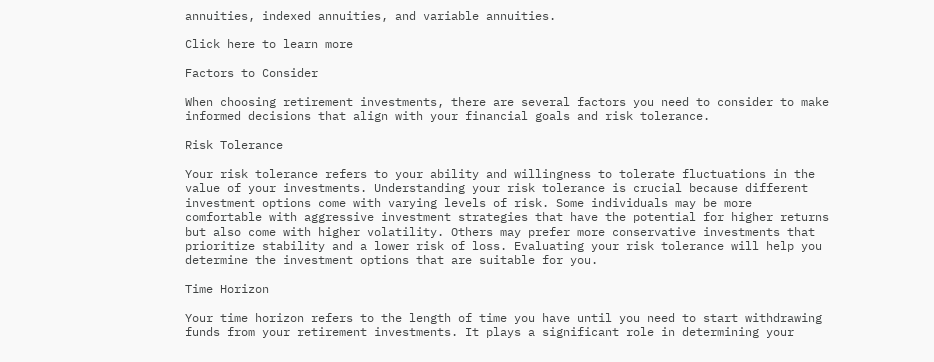annuities, indexed annuities, and variable annuities.

Click here to learn more

Factors to Consider

When choosing retirement investments, there are several factors you need to consider to make informed decisions that align with your financial goals and risk tolerance.

Risk Tolerance

Your risk tolerance refers to your ability and willingness to tolerate fluctuations in the value of your investments. Understanding your risk tolerance is crucial because different investment options come with varying levels of risk. Some individuals may be more comfortable with aggressive investment strategies that have the potential for higher returns but also come with higher volatility. Others may prefer more conservative investments that prioritize stability and a lower risk of loss. Evaluating your risk tolerance will help you determine the investment options that are suitable for you.

Time Horizon

Your time horizon refers to the length of time you have until you need to start withdrawing funds from your retirement investments. It plays a significant role in determining your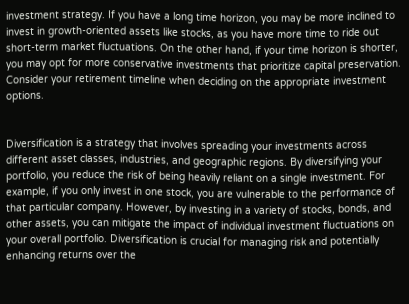investment strategy. If you have a long time horizon, you may be more inclined to invest in growth-oriented assets like stocks, as you have more time to ride out short-term market fluctuations. On the other hand, if your time horizon is shorter, you may opt for more conservative investments that prioritize capital preservation. Consider your retirement timeline when deciding on the appropriate investment options.


Diversification is a strategy that involves spreading your investments across different asset classes, industries, and geographic regions. By diversifying your portfolio, you reduce the risk of being heavily reliant on a single investment. For example, if you only invest in one stock, you are vulnerable to the performance of that particular company. However, by investing in a variety of stocks, bonds, and other assets, you can mitigate the impact of individual investment fluctuations on your overall portfolio. Diversification is crucial for managing risk and potentially enhancing returns over the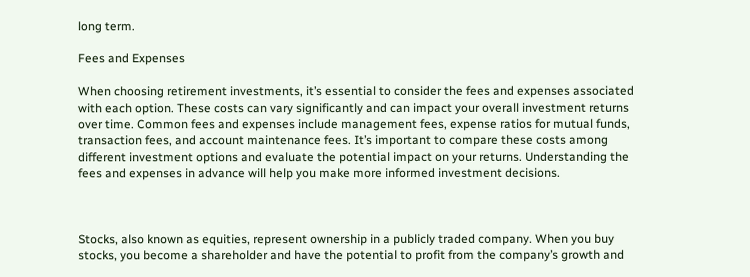long term.

Fees and Expenses

When choosing retirement investments, it’s essential to consider the fees and expenses associated with each option. These costs can vary significantly and can impact your overall investment returns over time. Common fees and expenses include management fees, expense ratios for mutual funds, transaction fees, and account maintenance fees. It’s important to compare these costs among different investment options and evaluate the potential impact on your returns. Understanding the fees and expenses in advance will help you make more informed investment decisions.



Stocks, also known as equities, represent ownership in a publicly traded company. When you buy stocks, you become a shareholder and have the potential to profit from the company’s growth and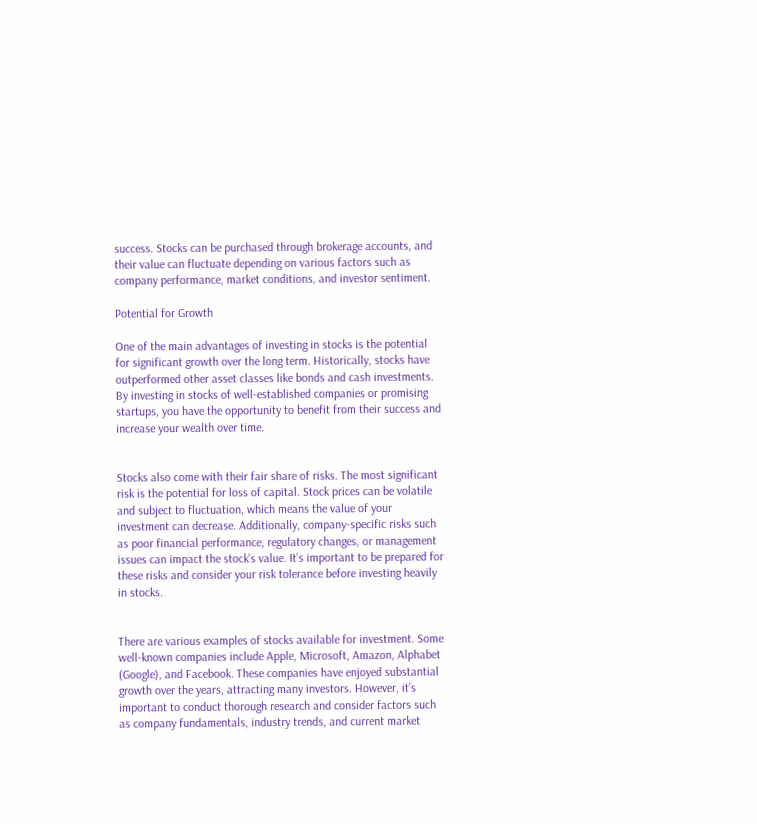success. Stocks can be purchased through brokerage accounts, and their value can fluctuate depending on various factors such as company performance, market conditions, and investor sentiment.

Potential for Growth

One of the main advantages of investing in stocks is the potential for significant growth over the long term. Historically, stocks have outperformed other asset classes like bonds and cash investments. By investing in stocks of well-established companies or promising startups, you have the opportunity to benefit from their success and increase your wealth over time.


Stocks also come with their fair share of risks. The most significant risk is the potential for loss of capital. Stock prices can be volatile and subject to fluctuation, which means the value of your investment can decrease. Additionally, company-specific risks such as poor financial performance, regulatory changes, or management issues can impact the stock’s value. It’s important to be prepared for these risks and consider your risk tolerance before investing heavily in stocks.


There are various examples of stocks available for investment. Some well-known companies include Apple, Microsoft, Amazon, Alphabet (Google), and Facebook. These companies have enjoyed substantial growth over the years, attracting many investors. However, it’s important to conduct thorough research and consider factors such as company fundamentals, industry trends, and current market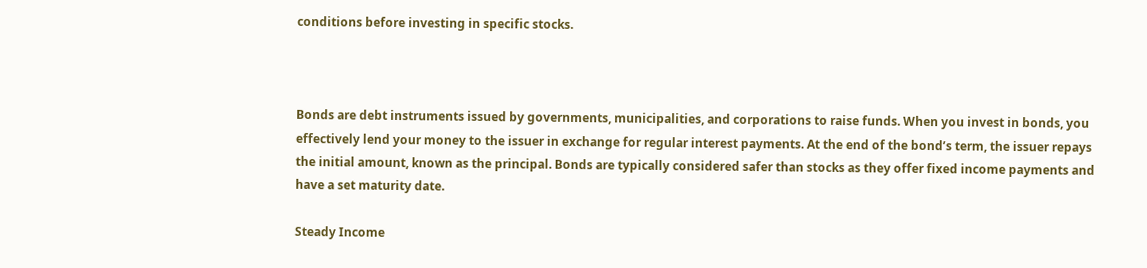conditions before investing in specific stocks.



Bonds are debt instruments issued by governments, municipalities, and corporations to raise funds. When you invest in bonds, you effectively lend your money to the issuer in exchange for regular interest payments. At the end of the bond’s term, the issuer repays the initial amount, known as the principal. Bonds are typically considered safer than stocks as they offer fixed income payments and have a set maturity date.

Steady Income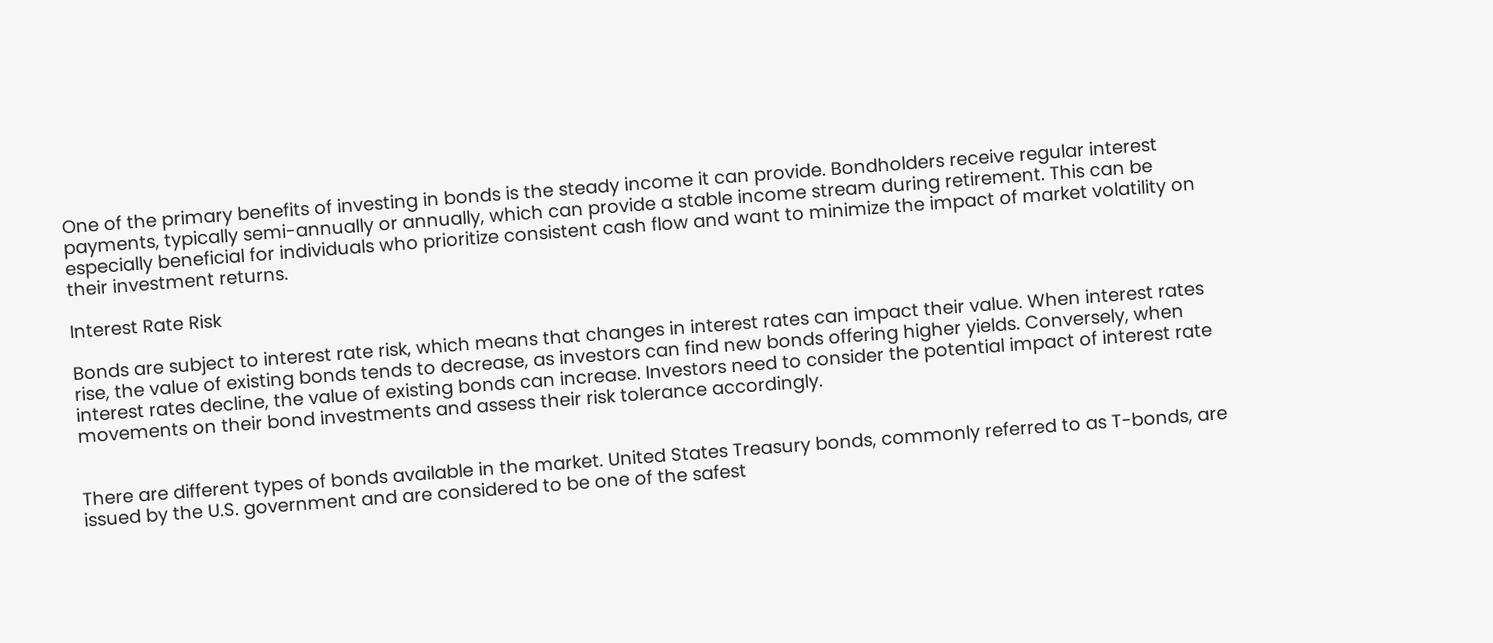One of the primary benefits of investing in bonds is the steady income it can provide. Bondholders receive regular interest payments, typically semi-annually or annually, which can provide a stable income stream during retirement. This can be especially beneficial for individuals who prioritize consistent cash flow and want to minimize the impact of market volatility on their investment returns.

Interest Rate Risk

Bonds are subject to interest rate risk, which means that changes in interest rates can impact their value. When interest rates rise, the value of existing bonds tends to decrease, as investors can find new bonds offering higher yields. Conversely, when interest rates decline, the value of existing bonds can increase. Investors need to consider the potential impact of interest rate movements on their bond investments and assess their risk tolerance accordingly.


There are different types of bonds available in the market. United States Treasury bonds, commonly referred to as T-bonds, are issued by the U.S. government and are considered to be one of the safest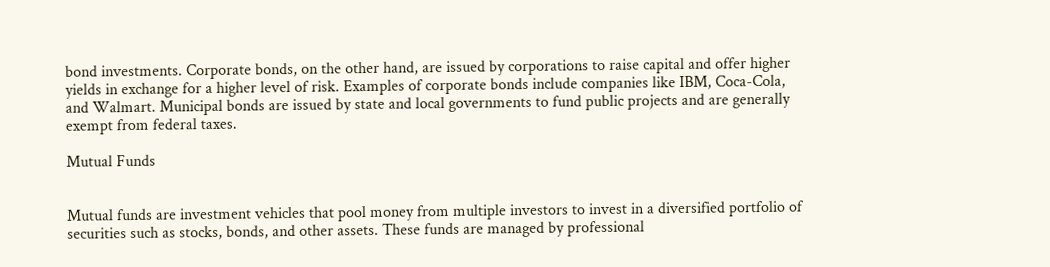bond investments. Corporate bonds, on the other hand, are issued by corporations to raise capital and offer higher yields in exchange for a higher level of risk. Examples of corporate bonds include companies like IBM, Coca-Cola, and Walmart. Municipal bonds are issued by state and local governments to fund public projects and are generally exempt from federal taxes.

Mutual Funds


Mutual funds are investment vehicles that pool money from multiple investors to invest in a diversified portfolio of securities such as stocks, bonds, and other assets. These funds are managed by professional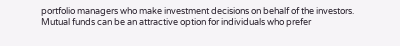portfolio managers who make investment decisions on behalf of the investors. Mutual funds can be an attractive option for individuals who prefer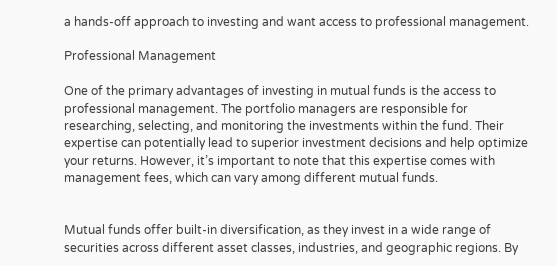a hands-off approach to investing and want access to professional management.

Professional Management

One of the primary advantages of investing in mutual funds is the access to professional management. The portfolio managers are responsible for researching, selecting, and monitoring the investments within the fund. Their expertise can potentially lead to superior investment decisions and help optimize your returns. However, it’s important to note that this expertise comes with management fees, which can vary among different mutual funds.


Mutual funds offer built-in diversification, as they invest in a wide range of securities across different asset classes, industries, and geographic regions. By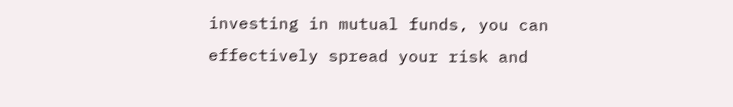investing in mutual funds, you can effectively spread your risk and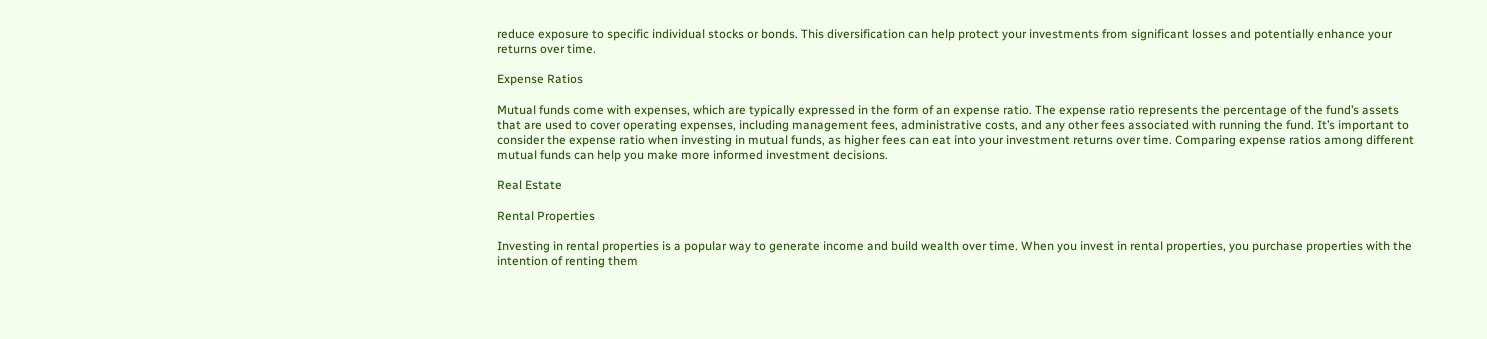reduce exposure to specific individual stocks or bonds. This diversification can help protect your investments from significant losses and potentially enhance your returns over time.

Expense Ratios

Mutual funds come with expenses, which are typically expressed in the form of an expense ratio. The expense ratio represents the percentage of the fund’s assets that are used to cover operating expenses, including management fees, administrative costs, and any other fees associated with running the fund. It’s important to consider the expense ratio when investing in mutual funds, as higher fees can eat into your investment returns over time. Comparing expense ratios among different mutual funds can help you make more informed investment decisions.

Real Estate

Rental Properties

Investing in rental properties is a popular way to generate income and build wealth over time. When you invest in rental properties, you purchase properties with the intention of renting them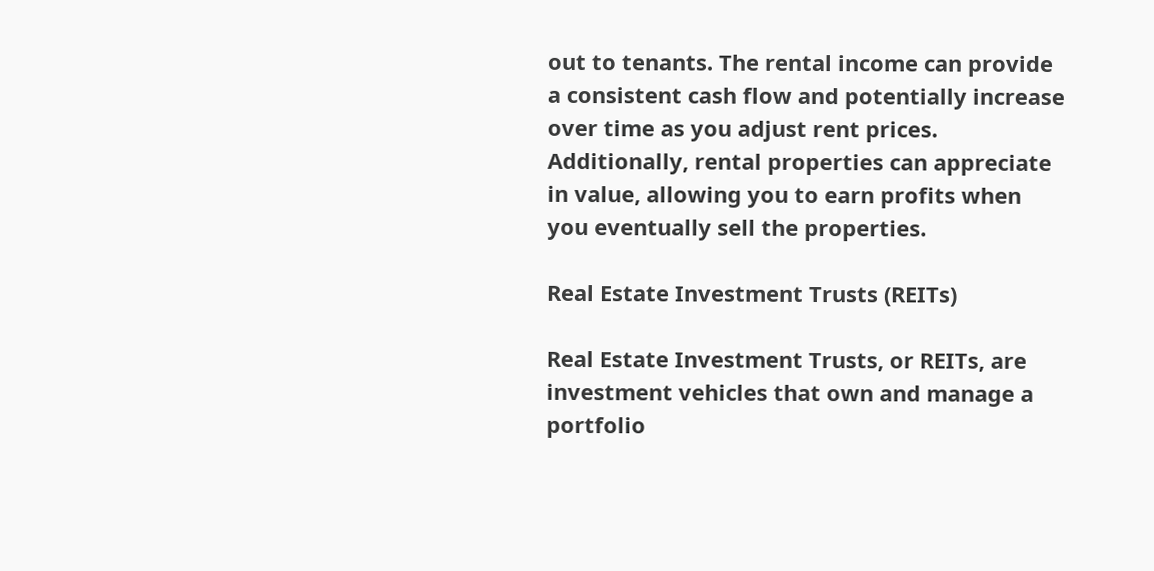out to tenants. The rental income can provide a consistent cash flow and potentially increase over time as you adjust rent prices. Additionally, rental properties can appreciate in value, allowing you to earn profits when you eventually sell the properties.

Real Estate Investment Trusts (REITs)

Real Estate Investment Trusts, or REITs, are investment vehicles that own and manage a portfolio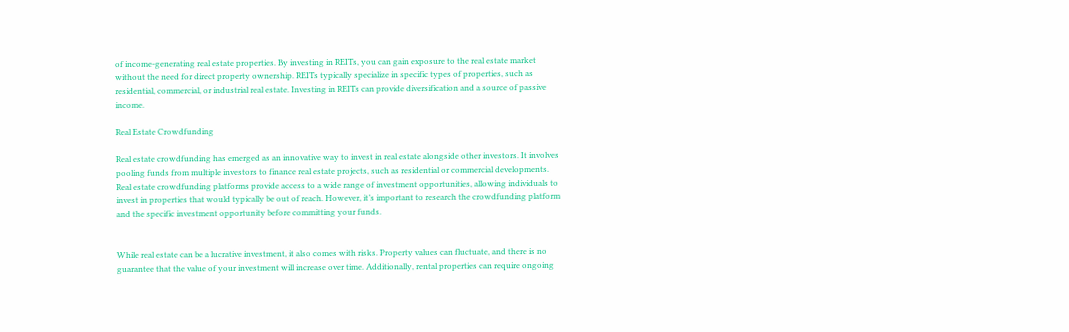of income-generating real estate properties. By investing in REITs, you can gain exposure to the real estate market without the need for direct property ownership. REITs typically specialize in specific types of properties, such as residential, commercial, or industrial real estate. Investing in REITs can provide diversification and a source of passive income.

Real Estate Crowdfunding

Real estate crowdfunding has emerged as an innovative way to invest in real estate alongside other investors. It involves pooling funds from multiple investors to finance real estate projects, such as residential or commercial developments. Real estate crowdfunding platforms provide access to a wide range of investment opportunities, allowing individuals to invest in properties that would typically be out of reach. However, it’s important to research the crowdfunding platform and the specific investment opportunity before committing your funds.


While real estate can be a lucrative investment, it also comes with risks. Property values can fluctuate, and there is no guarantee that the value of your investment will increase over time. Additionally, rental properties can require ongoing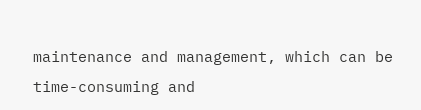maintenance and management, which can be time-consuming and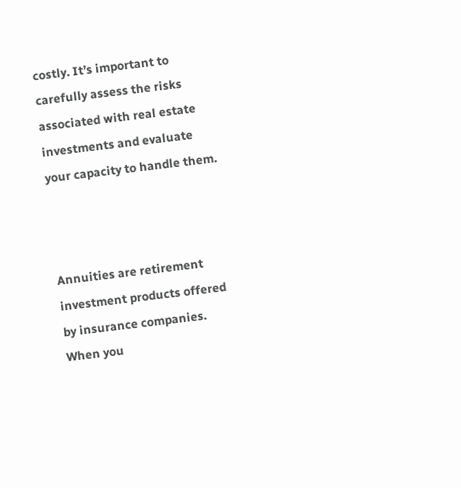costly. It’s important to carefully assess the risks associated with real estate investments and evaluate your capacity to handle them.



Annuities are retirement investment products offered by insurance companies. When you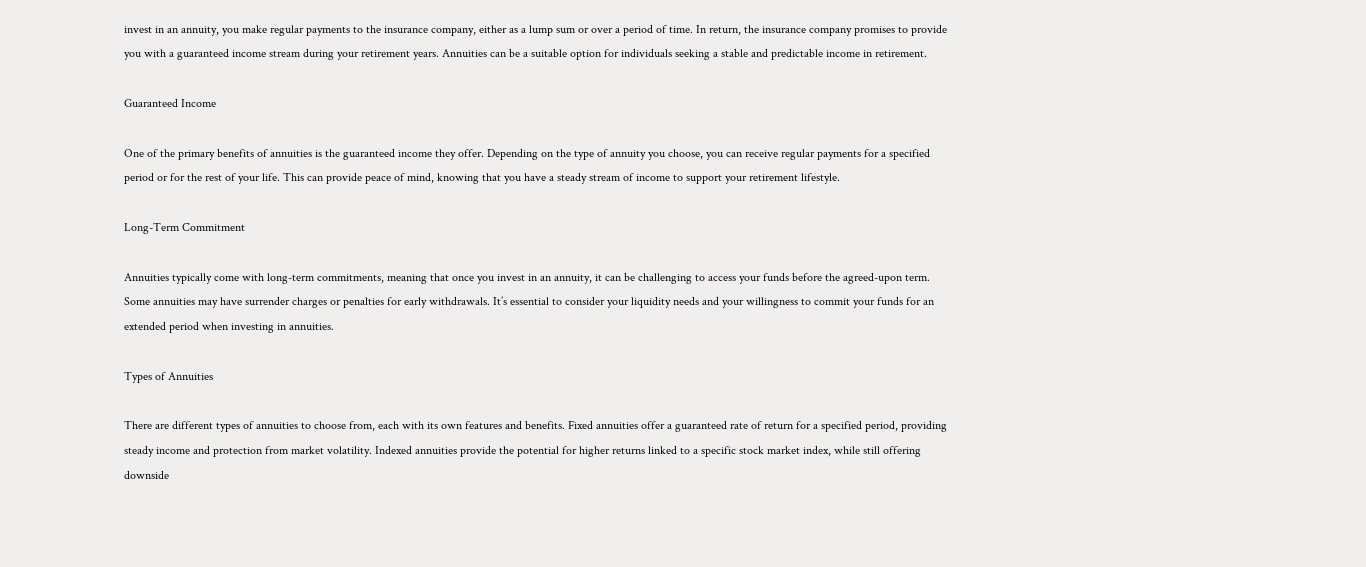invest in an annuity, you make regular payments to the insurance company, either as a lump sum or over a period of time. In return, the insurance company promises to provide you with a guaranteed income stream during your retirement years. Annuities can be a suitable option for individuals seeking a stable and predictable income in retirement.

Guaranteed Income

One of the primary benefits of annuities is the guaranteed income they offer. Depending on the type of annuity you choose, you can receive regular payments for a specified period or for the rest of your life. This can provide peace of mind, knowing that you have a steady stream of income to support your retirement lifestyle.

Long-Term Commitment

Annuities typically come with long-term commitments, meaning that once you invest in an annuity, it can be challenging to access your funds before the agreed-upon term. Some annuities may have surrender charges or penalties for early withdrawals. It’s essential to consider your liquidity needs and your willingness to commit your funds for an extended period when investing in annuities.

Types of Annuities

There are different types of annuities to choose from, each with its own features and benefits. Fixed annuities offer a guaranteed rate of return for a specified period, providing steady income and protection from market volatility. Indexed annuities provide the potential for higher returns linked to a specific stock market index, while still offering downside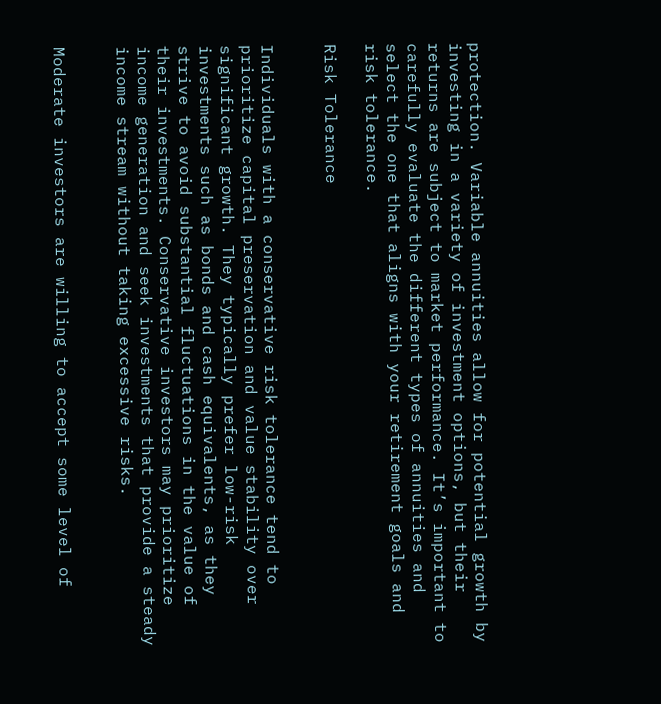protection. Variable annuities allow for potential growth by investing in a variety of investment options, but their returns are subject to market performance. It’s important to carefully evaluate the different types of annuities and select the one that aligns with your retirement goals and risk tolerance.

Risk Tolerance


Individuals with a conservative risk tolerance tend to prioritize capital preservation and value stability over significant growth. They typically prefer low-risk investments such as bonds and cash equivalents, as they strive to avoid substantial fluctuations in the value of their investments. Conservative investors may prioritize income generation and seek investments that provide a steady income stream without taking excessive risks.


Moderate investors are willing to accept some level of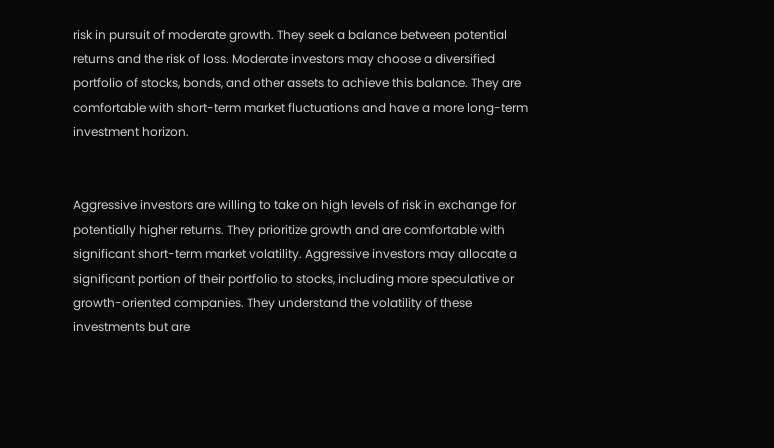risk in pursuit of moderate growth. They seek a balance between potential returns and the risk of loss. Moderate investors may choose a diversified portfolio of stocks, bonds, and other assets to achieve this balance. They are comfortable with short-term market fluctuations and have a more long-term investment horizon.


Aggressive investors are willing to take on high levels of risk in exchange for potentially higher returns. They prioritize growth and are comfortable with significant short-term market volatility. Aggressive investors may allocate a significant portion of their portfolio to stocks, including more speculative or growth-oriented companies. They understand the volatility of these investments but are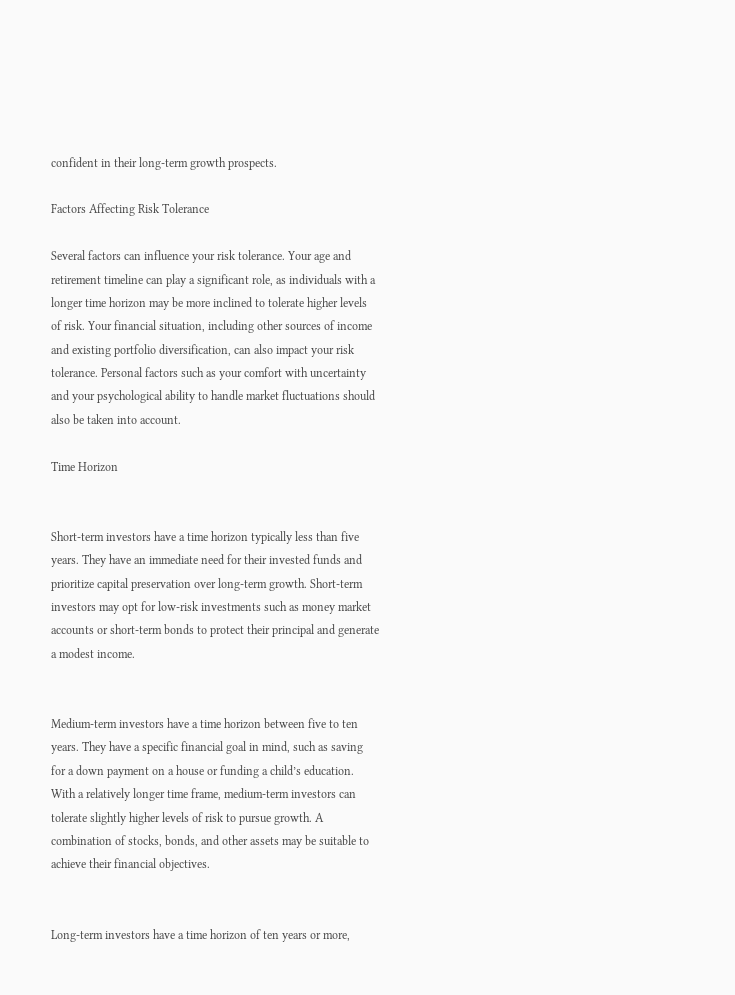confident in their long-term growth prospects.

Factors Affecting Risk Tolerance

Several factors can influence your risk tolerance. Your age and retirement timeline can play a significant role, as individuals with a longer time horizon may be more inclined to tolerate higher levels of risk. Your financial situation, including other sources of income and existing portfolio diversification, can also impact your risk tolerance. Personal factors such as your comfort with uncertainty and your psychological ability to handle market fluctuations should also be taken into account.

Time Horizon


Short-term investors have a time horizon typically less than five years. They have an immediate need for their invested funds and prioritize capital preservation over long-term growth. Short-term investors may opt for low-risk investments such as money market accounts or short-term bonds to protect their principal and generate a modest income.


Medium-term investors have a time horizon between five to ten years. They have a specific financial goal in mind, such as saving for a down payment on a house or funding a child’s education. With a relatively longer time frame, medium-term investors can tolerate slightly higher levels of risk to pursue growth. A combination of stocks, bonds, and other assets may be suitable to achieve their financial objectives.


Long-term investors have a time horizon of ten years or more,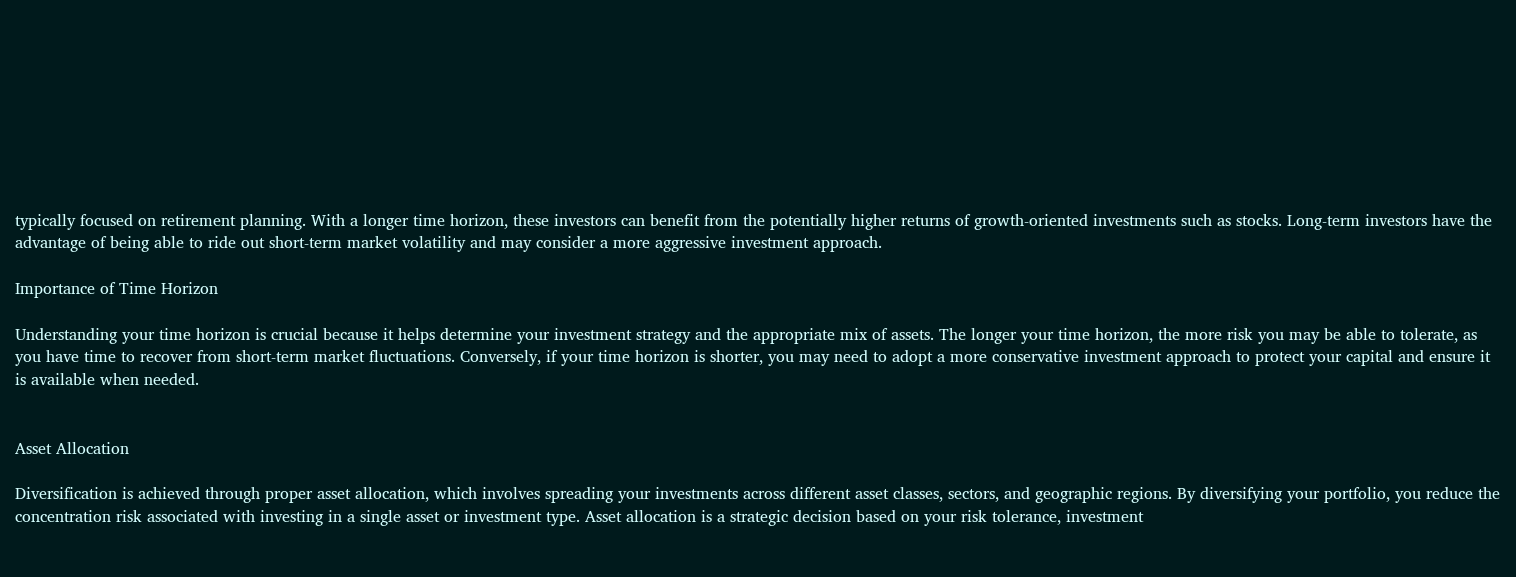typically focused on retirement planning. With a longer time horizon, these investors can benefit from the potentially higher returns of growth-oriented investments such as stocks. Long-term investors have the advantage of being able to ride out short-term market volatility and may consider a more aggressive investment approach.

Importance of Time Horizon

Understanding your time horizon is crucial because it helps determine your investment strategy and the appropriate mix of assets. The longer your time horizon, the more risk you may be able to tolerate, as you have time to recover from short-term market fluctuations. Conversely, if your time horizon is shorter, you may need to adopt a more conservative investment approach to protect your capital and ensure it is available when needed.


Asset Allocation

Diversification is achieved through proper asset allocation, which involves spreading your investments across different asset classes, sectors, and geographic regions. By diversifying your portfolio, you reduce the concentration risk associated with investing in a single asset or investment type. Asset allocation is a strategic decision based on your risk tolerance, investment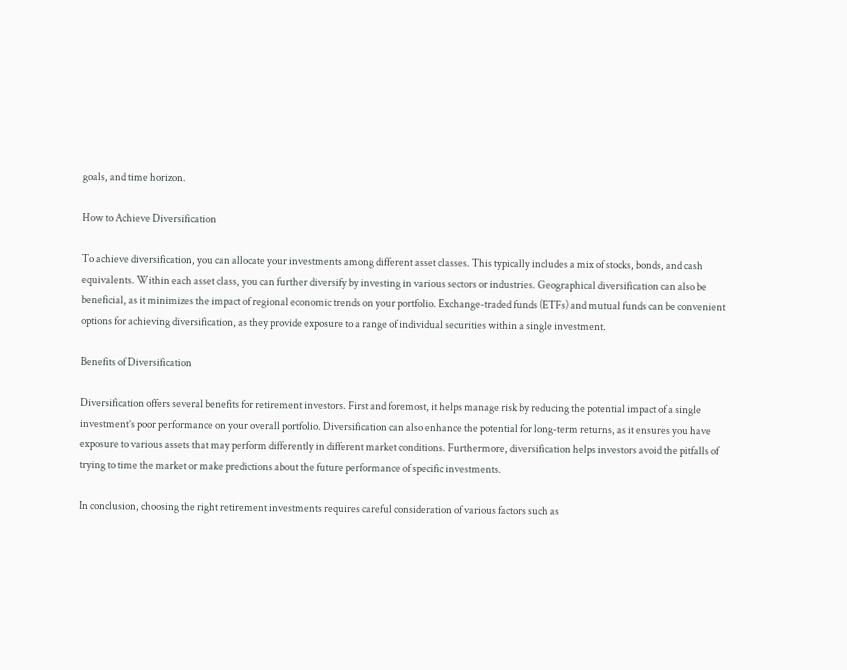goals, and time horizon.

How to Achieve Diversification

To achieve diversification, you can allocate your investments among different asset classes. This typically includes a mix of stocks, bonds, and cash equivalents. Within each asset class, you can further diversify by investing in various sectors or industries. Geographical diversification can also be beneficial, as it minimizes the impact of regional economic trends on your portfolio. Exchange-traded funds (ETFs) and mutual funds can be convenient options for achieving diversification, as they provide exposure to a range of individual securities within a single investment.

Benefits of Diversification

Diversification offers several benefits for retirement investors. First and foremost, it helps manage risk by reducing the potential impact of a single investment’s poor performance on your overall portfolio. Diversification can also enhance the potential for long-term returns, as it ensures you have exposure to various assets that may perform differently in different market conditions. Furthermore, diversification helps investors avoid the pitfalls of trying to time the market or make predictions about the future performance of specific investments.

In conclusion, choosing the right retirement investments requires careful consideration of various factors such as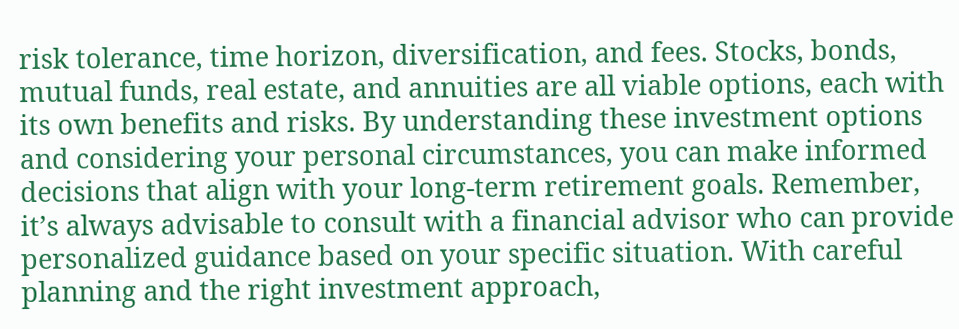risk tolerance, time horizon, diversification, and fees. Stocks, bonds, mutual funds, real estate, and annuities are all viable options, each with its own benefits and risks. By understanding these investment options and considering your personal circumstances, you can make informed decisions that align with your long-term retirement goals. Remember, it’s always advisable to consult with a financial advisor who can provide personalized guidance based on your specific situation. With careful planning and the right investment approach,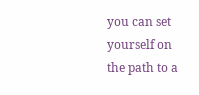you can set yourself on the path to a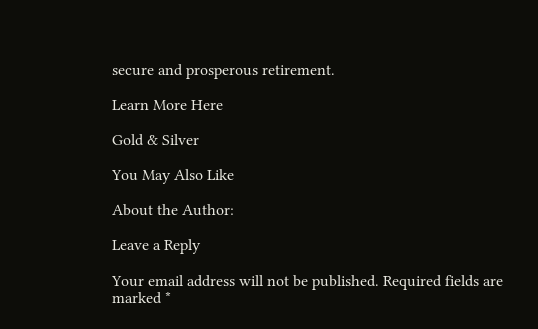secure and prosperous retirement.

Learn More Here

Gold & Silver

You May Also Like

About the Author:

Leave a Reply

Your email address will not be published. Required fields are marked *